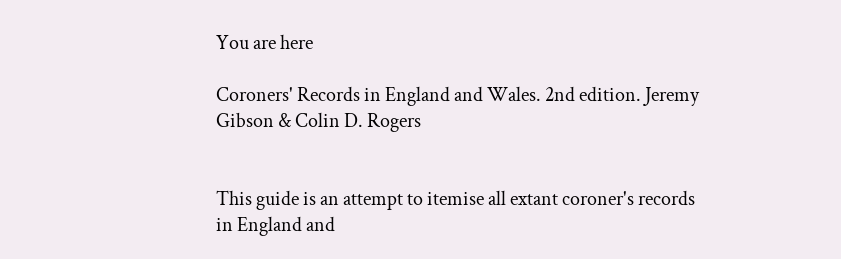You are here

Coroners' Records in England and Wales. 2nd edition. Jeremy Gibson & Colin D. Rogers


This guide is an attempt to itemise all extant coroner's records in England and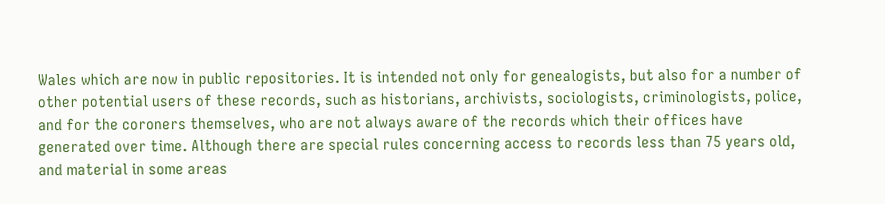Wales which are now in public repositories. It is intended not only for genealogists, but also for a number of other potential users of these records, such as historians, archivists, sociologists, criminologists, police, and for the coroners themselves, who are not always aware of the records which their offices have generated over time. Although there are special rules concerning access to records less than 75 years old, and material in some areas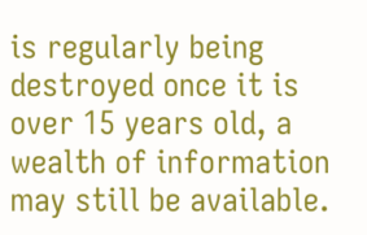is regularly being destroyed once it is over 15 years old, a wealth of information may still be available.